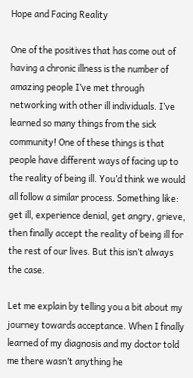Hope and Facing Reality

One of the positives that has come out of having a chronic illness is the number of amazing people I’ve met through networking with other ill individuals. I’ve learned so many things from the sick community! One of these things is that people have different ways of facing up to the reality of being ill. You’d think we would all follow a similar process. Something like: get ill, experience denial, get angry, grieve, then finally accept the reality of being ill for the rest of our lives. But this isn’t always the case.

Let me explain by telling you a bit about my journey towards acceptance. When I finally learned of my diagnosis and my doctor told me there wasn’t anything he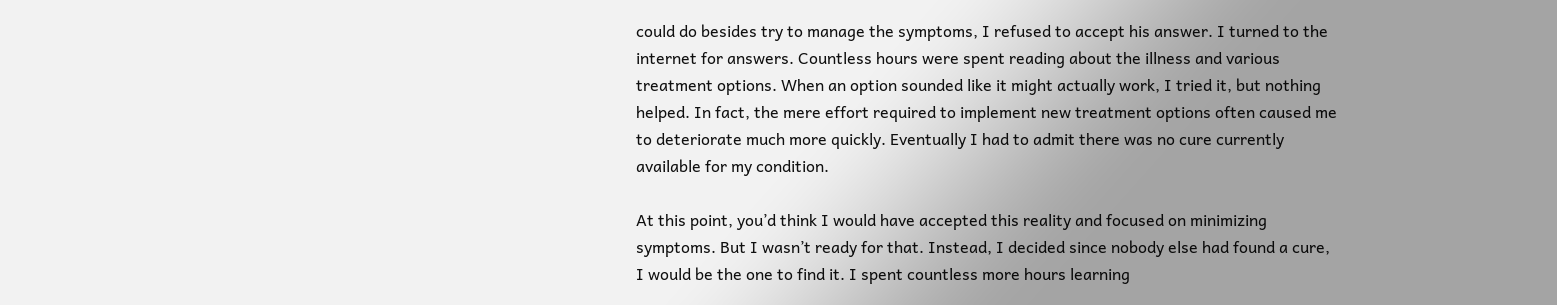could do besides try to manage the symptoms, I refused to accept his answer. I turned to the internet for answers. Countless hours were spent reading about the illness and various treatment options. When an option sounded like it might actually work, I tried it, but nothing helped. In fact, the mere effort required to implement new treatment options often caused me to deteriorate much more quickly. Eventually I had to admit there was no cure currently available for my condition.

At this point, you’d think I would have accepted this reality and focused on minimizing symptoms. But I wasn’t ready for that. Instead, I decided since nobody else had found a cure, I would be the one to find it. I spent countless more hours learning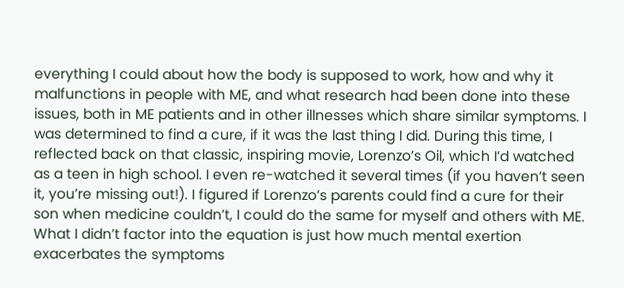everything I could about how the body is supposed to work, how and why it malfunctions in people with ME, and what research had been done into these issues, both in ME patients and in other illnesses which share similar symptoms. I was determined to find a cure, if it was the last thing I did. During this time, I reflected back on that classic, inspiring movie, Lorenzo’s Oil, which I’d watched as a teen in high school. I even re-watched it several times (if you haven’t seen it, you’re missing out!). I figured if Lorenzo’s parents could find a cure for their son when medicine couldn’t, I could do the same for myself and others with ME. What I didn’t factor into the equation is just how much mental exertion exacerbates the symptoms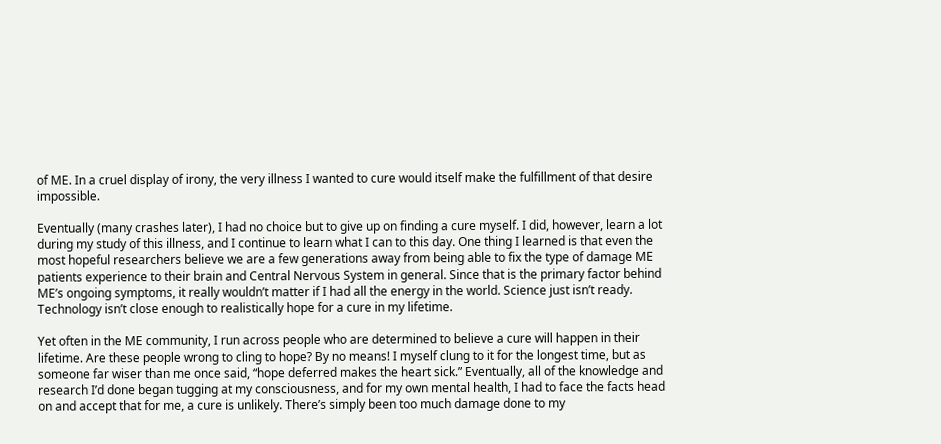of ME. In a cruel display of irony, the very illness I wanted to cure would itself make the fulfillment of that desire impossible.

Eventually (many crashes later), I had no choice but to give up on finding a cure myself. I did, however, learn a lot during my study of this illness, and I continue to learn what I can to this day. One thing I learned is that even the most hopeful researchers believe we are a few generations away from being able to fix the type of damage ME patients experience to their brain and Central Nervous System in general. Since that is the primary factor behind ME’s ongoing symptoms, it really wouldn’t matter if I had all the energy in the world. Science just isn’t ready. Technology isn’t close enough to realistically hope for a cure in my lifetime.

Yet often in the ME community, I run across people who are determined to believe a cure will happen in their lifetime. Are these people wrong to cling to hope? By no means! I myself clung to it for the longest time, but as someone far wiser than me once said, “hope deferred makes the heart sick.” Eventually, all of the knowledge and research I’d done began tugging at my consciousness, and for my own mental health, I had to face the facts head on and accept that for me, a cure is unlikely. There’s simply been too much damage done to my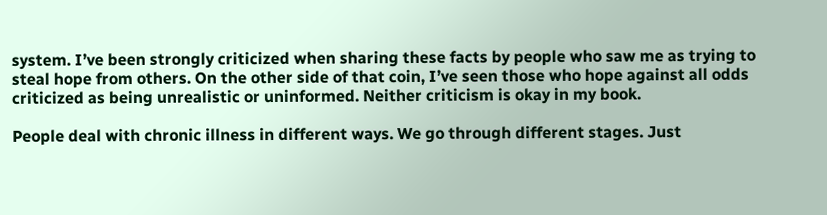system. I’ve been strongly criticized when sharing these facts by people who saw me as trying to steal hope from others. On the other side of that coin, I’ve seen those who hope against all odds criticized as being unrealistic or uninformed. Neither criticism is okay in my book.

People deal with chronic illness in different ways. We go through different stages. Just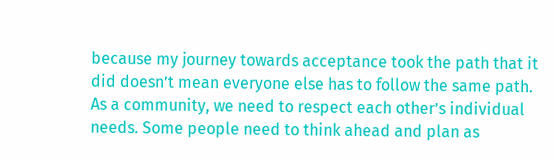because my journey towards acceptance took the path that it did doesn’t mean everyone else has to follow the same path. As a community, we need to respect each other’s individual needs. Some people need to think ahead and plan as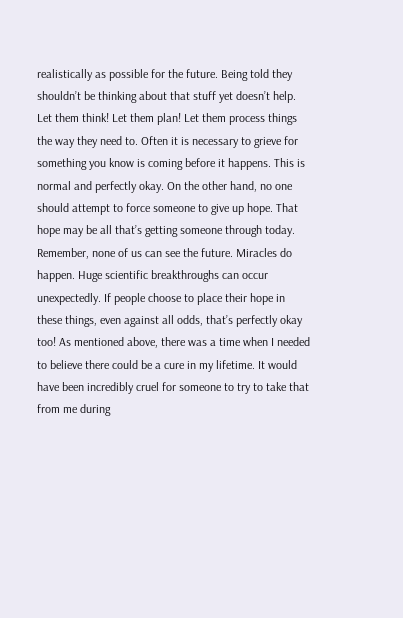realistically as possible for the future. Being told they shouldn’t be thinking about that stuff yet doesn’t help. Let them think! Let them plan! Let them process things the way they need to. Often it is necessary to grieve for something you know is coming before it happens. This is normal and perfectly okay. On the other hand, no one should attempt to force someone to give up hope. That hope may be all that’s getting someone through today. Remember, none of us can see the future. Miracles do happen. Huge scientific breakthroughs can occur unexpectedly. If people choose to place their hope in these things, even against all odds, that’s perfectly okay too! As mentioned above, there was a time when I needed to believe there could be a cure in my lifetime. It would have been incredibly cruel for someone to try to take that from me during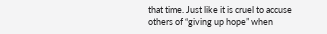that time. Just like it is cruel to accuse others of “giving up hope” when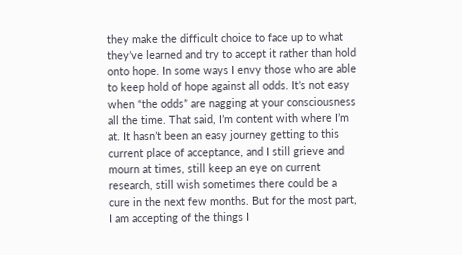they make the difficult choice to face up to what they’ve learned and try to accept it rather than hold onto hope. In some ways I envy those who are able to keep hold of hope against all odds. It’s not easy when “the odds” are nagging at your consciousness all the time. That said, I’m content with where I’m at. It hasn’t been an easy journey getting to this current place of acceptance, and I still grieve and mourn at times, still keep an eye on current research, still wish sometimes there could be a cure in the next few months. But for the most part, I am accepting of the things I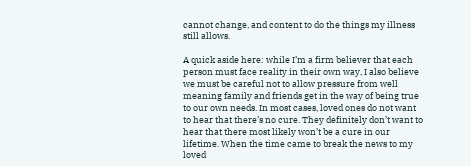cannot change, and content to do the things my illness still allows.

A quick aside here: while I’m a firm believer that each person must face reality in their own way, I also believe we must be careful not to allow pressure from well meaning family and friends get in the way of being true to our own needs. In most cases, loved ones do not want to hear that there’s no cure. They definitely don’t want to hear that there most likely won’t be a cure in our lifetime. When the time came to break the news to my loved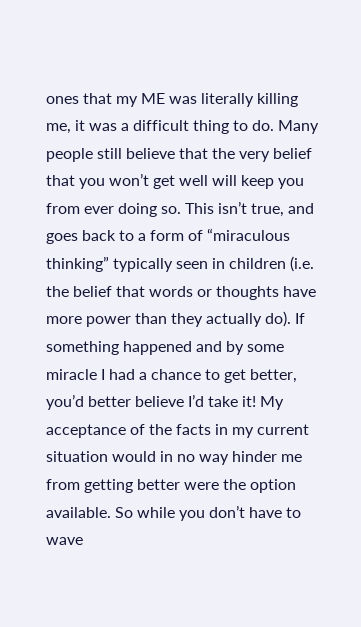ones that my ME was literally killing me, it was a difficult thing to do. Many people still believe that the very belief that you won’t get well will keep you from ever doing so. This isn’t true, and goes back to a form of “miraculous thinking” typically seen in children (i.e. the belief that words or thoughts have more power than they actually do). If something happened and by some miracle I had a chance to get better, you’d better believe I’d take it! My acceptance of the facts in my current situation would in no way hinder me from getting better were the option available. So while you don’t have to wave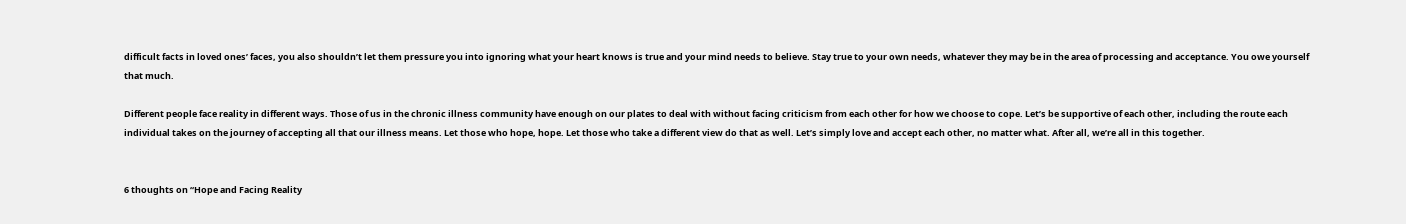difficult facts in loved ones’ faces, you also shouldn’t let them pressure you into ignoring what your heart knows is true and your mind needs to believe. Stay true to your own needs, whatever they may be in the area of processing and acceptance. You owe yourself that much.

Different people face reality in different ways. Those of us in the chronic illness community have enough on our plates to deal with without facing criticism from each other for how we choose to cope. Let’s be supportive of each other, including the route each individual takes on the journey of accepting all that our illness means. Let those who hope, hope. Let those who take a different view do that as well. Let’s simply love and accept each other, no matter what. After all, we’re all in this together.


6 thoughts on “Hope and Facing Reality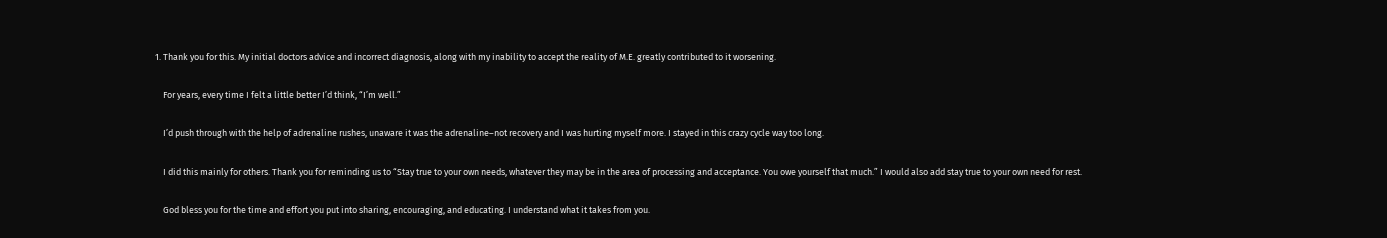1. Thank you for this. My initial doctors advice and incorrect diagnosis, along with my inability to accept the reality of M.E. greatly contributed to it worsening.

    For years, every time I felt a little better I’d think, “I’m well.”

    I’d push through with the help of adrenaline rushes, unaware it was the adrenaline–not recovery and I was hurting myself more. I stayed in this crazy cycle way too long.

    I did this mainly for others. Thank you for reminding us to “Stay true to your own needs, whatever they may be in the area of processing and acceptance. You owe yourself that much.” I would also add stay true to your own need for rest.

    God bless you for the time and effort you put into sharing, encouraging, and educating. I understand what it takes from you.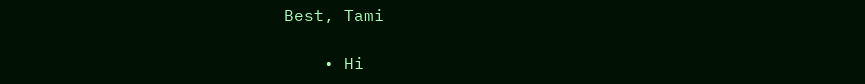Best, Tami

    • Hi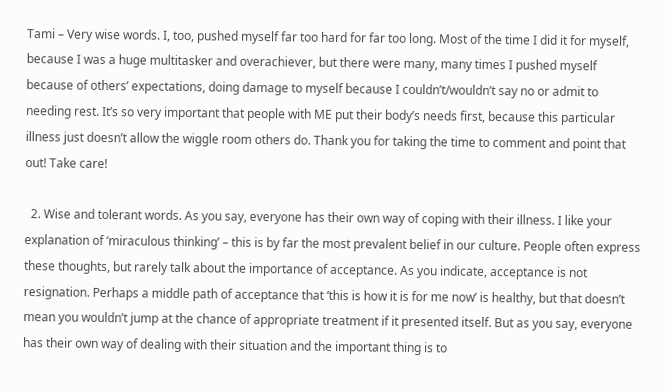Tami – Very wise words. I, too, pushed myself far too hard for far too long. Most of the time I did it for myself, because I was a huge multitasker and overachiever, but there were many, many times I pushed myself because of others’ expectations, doing damage to myself because I couldn’t/wouldn’t say no or admit to needing rest. It’s so very important that people with ME put their body’s needs first, because this particular illness just doesn’t allow the wiggle room others do. Thank you for taking the time to comment and point that out! Take care!

  2. Wise and tolerant words. As you say, everyone has their own way of coping with their illness. I like your explanation of ‘miraculous thinking’ – this is by far the most prevalent belief in our culture. People often express these thoughts, but rarely talk about the importance of acceptance. As you indicate, acceptance is not resignation. Perhaps a middle path of acceptance that ‘this is how it is for me now’ is healthy, but that doesn’t mean you wouldn’t jump at the chance of appropriate treatment if it presented itself. But as you say, everyone has their own way of dealing with their situation and the important thing is to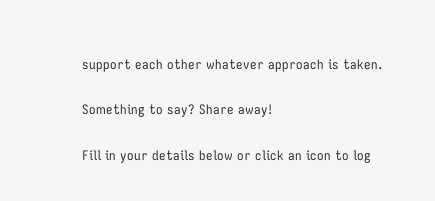support each other whatever approach is taken.

Something to say? Share away!

Fill in your details below or click an icon to log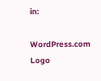in:

WordPress.com Logo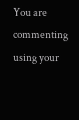You are commenting using your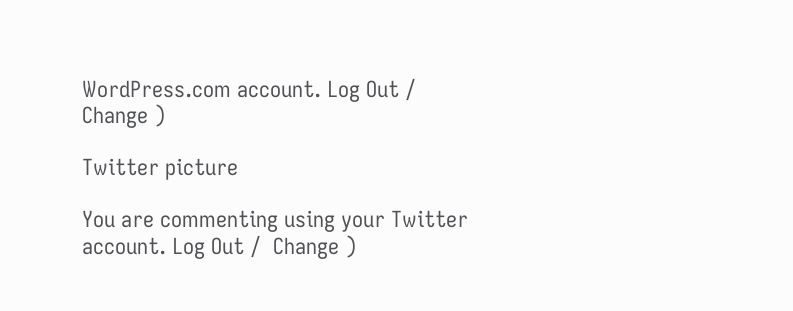WordPress.com account. Log Out /  Change )

Twitter picture

You are commenting using your Twitter account. Log Out /  Change )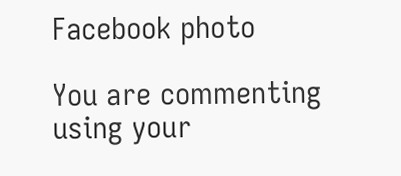Facebook photo

You are commenting using your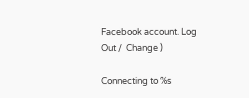Facebook account. Log Out /  Change )

Connecting to %s